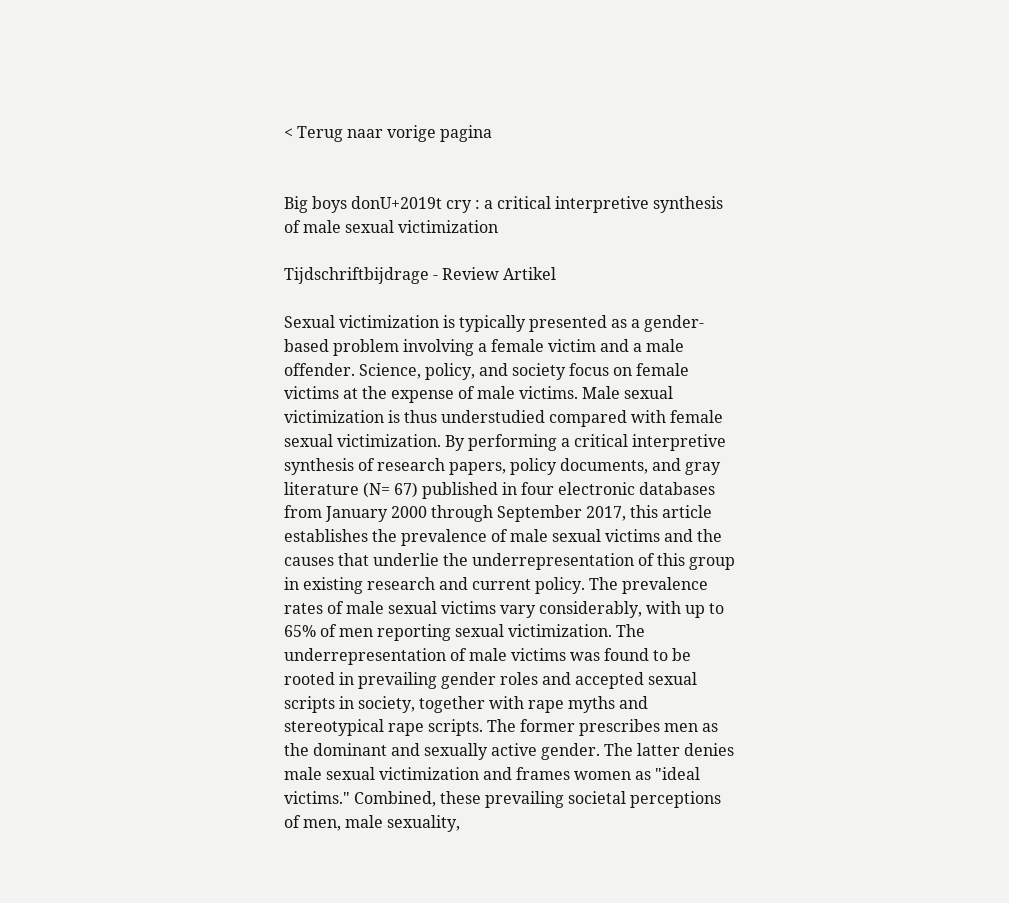< Terug naar vorige pagina


Big boys donU+2019t cry : a critical interpretive synthesis of male sexual victimization

Tijdschriftbijdrage - Review Artikel

Sexual victimization is typically presented as a gender-based problem involving a female victim and a male offender. Science, policy, and society focus on female victims at the expense of male victims. Male sexual victimization is thus understudied compared with female sexual victimization. By performing a critical interpretive synthesis of research papers, policy documents, and gray literature (N= 67) published in four electronic databases from January 2000 through September 2017, this article establishes the prevalence of male sexual victims and the causes that underlie the underrepresentation of this group in existing research and current policy. The prevalence rates of male sexual victims vary considerably, with up to 65% of men reporting sexual victimization. The underrepresentation of male victims was found to be rooted in prevailing gender roles and accepted sexual scripts in society, together with rape myths and stereotypical rape scripts. The former prescribes men as the dominant and sexually active gender. The latter denies male sexual victimization and frames women as "ideal victims." Combined, these prevailing societal perceptions of men, male sexuality,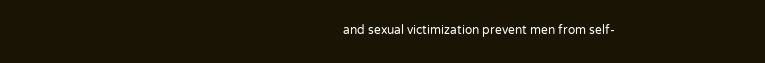and sexual victimization prevent men from self-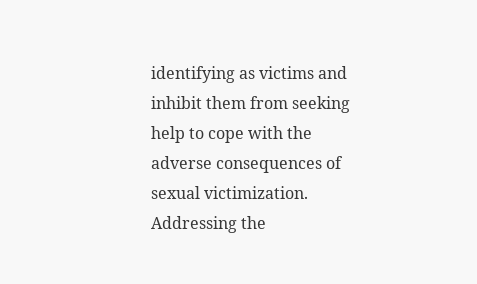identifying as victims and inhibit them from seeking help to cope with the adverse consequences of sexual victimization. Addressing the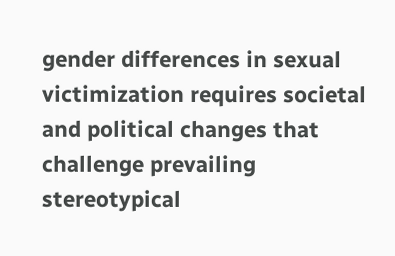gender differences in sexual victimization requires societal and political changes that challenge prevailing stereotypical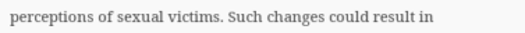perceptions of sexual victims. Such changes could result in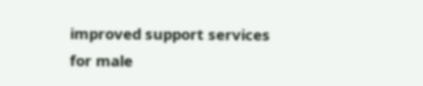improved support services for male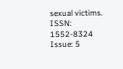sexual victims.
ISSN: 1552-8324
Issue: 5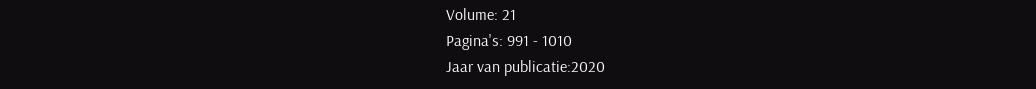Volume: 21
Pagina's: 991 - 1010
Jaar van publicatie:2020